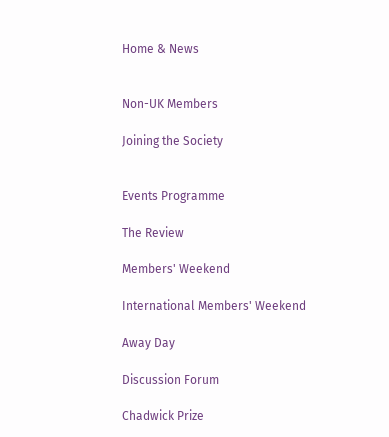Home & News


Non-UK Members

Joining the Society


Events Programme

The Review

Members' Weekend

International Members' Weekend

Away Day

Discussion Forum

Chadwick Prize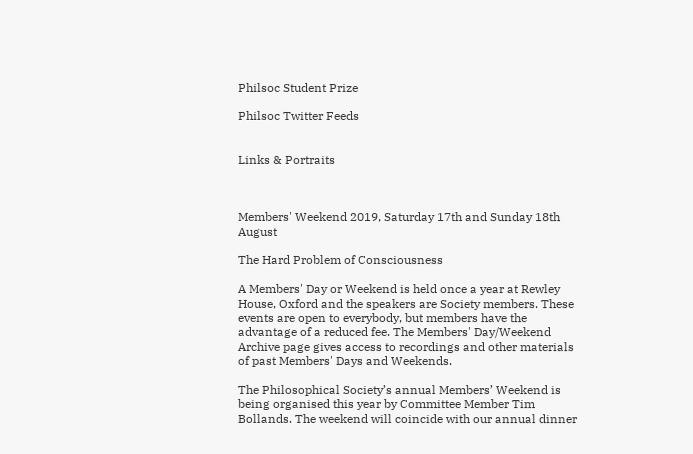Philsoc Student Prize

Philsoc Twitter Feeds


Links & Portraits



Members' Weekend 2019, Saturday 17th and Sunday 18th August

The Hard Problem of Consciousness

A Members' Day or Weekend is held once a year at Rewley House, Oxford and the speakers are Society members. These events are open to everybody, but members have the advantage of a reduced fee. The Members' Day/Weekend Archive page gives access to recordings and other materials of past Members' Days and Weekends.

The Philosophical Society’s annual Members’ Weekend is being organised this year by Committee Member Tim Bollands. The weekend will coincide with our annual dinner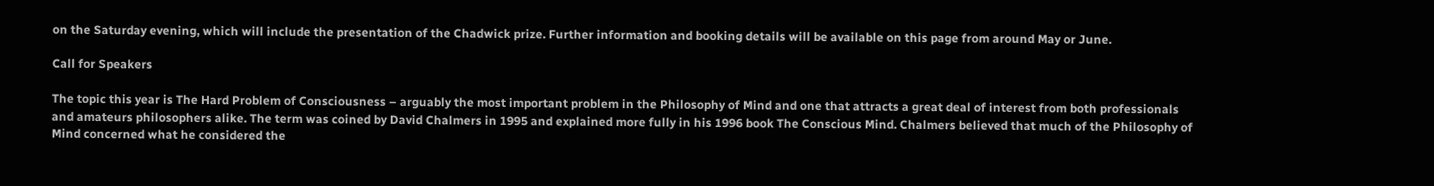on the Saturday evening, which will include the presentation of the Chadwick prize. Further information and booking details will be available on this page from around May or June.

Call for Speakers

The topic this year is The Hard Problem of Consciousness – arguably the most important problem in the Philosophy of Mind and one that attracts a great deal of interest from both professionals and amateurs philosophers alike. The term was coined by David Chalmers in 1995 and explained more fully in his 1996 book The Conscious Mind. Chalmers believed that much of the Philosophy of Mind concerned what he considered the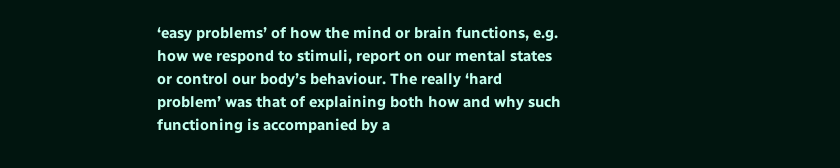‘easy problems’ of how the mind or brain functions, e.g. how we respond to stimuli, report on our mental states or control our body’s behaviour. The really ‘hard problem’ was that of explaining both how and why such functioning is accompanied by a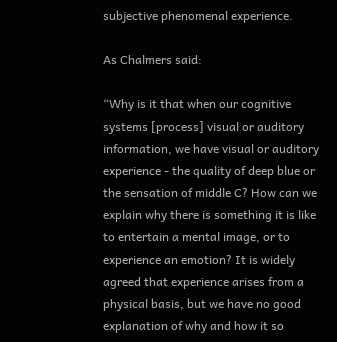subjective phenomenal experience.

As Chalmers said:

“Why is it that when our cognitive systems [process] visual or auditory information, we have visual or auditory experience - the quality of deep blue or the sensation of middle C? How can we explain why there is something it is like to entertain a mental image, or to experience an emotion? It is widely agreed that experience arises from a physical basis, but we have no good explanation of why and how it so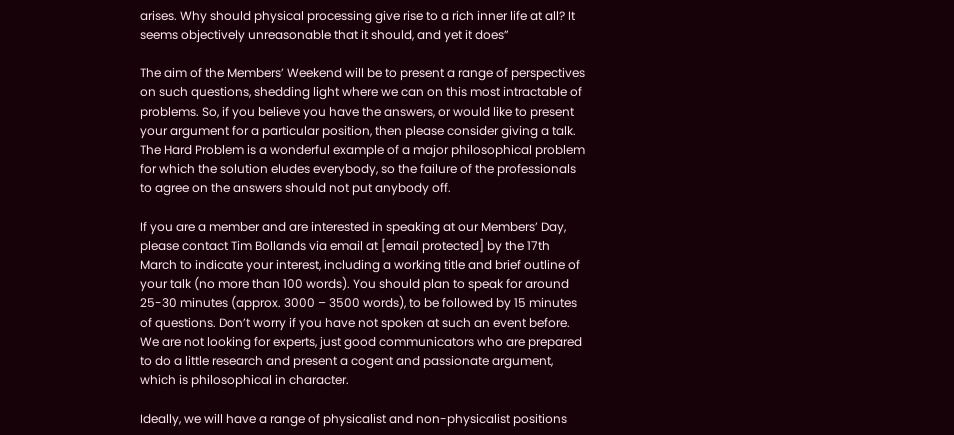arises. Why should physical processing give rise to a rich inner life at all? It seems objectively unreasonable that it should, and yet it does”

The aim of the Members’ Weekend will be to present a range of perspectives on such questions, shedding light where we can on this most intractable of problems. So, if you believe you have the answers, or would like to present your argument for a particular position, then please consider giving a talk. The Hard Problem is a wonderful example of a major philosophical problem for which the solution eludes everybody, so the failure of the professionals to agree on the answers should not put anybody off.

If you are a member and are interested in speaking at our Members’ Day, please contact Tim Bollands via email at [email protected] by the 17th March to indicate your interest, including a working title and brief outline of your talk (no more than 100 words). You should plan to speak for around 25-30 minutes (approx. 3000 – 3500 words), to be followed by 15 minutes of questions. Don’t worry if you have not spoken at such an event before. We are not looking for experts, just good communicators who are prepared to do a little research and present a cogent and passionate argument, which is philosophical in character.

Ideally, we will have a range of physicalist and non-physicalist positions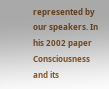represented by our speakers. In his 2002 paper Consciousness and its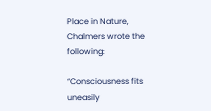Place in Nature, Chalmers wrote the following:

“Consciousness fits uneasily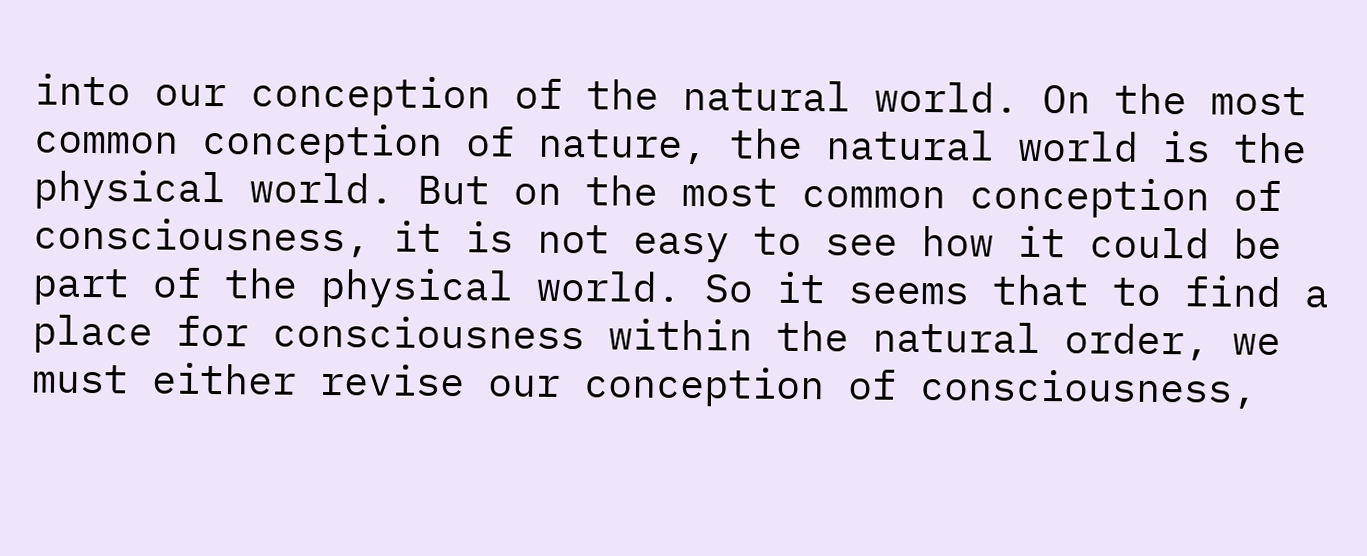into our conception of the natural world. On the most common conception of nature, the natural world is the physical world. But on the most common conception of consciousness, it is not easy to see how it could be part of the physical world. So it seems that to find a place for consciousness within the natural order, we must either revise our conception of consciousness,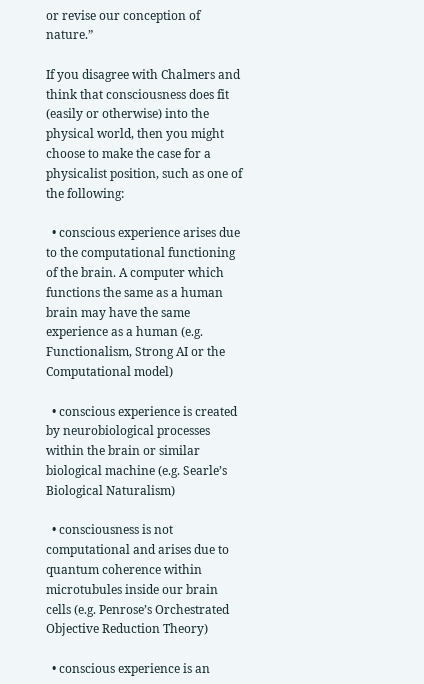or revise our conception of nature.”

If you disagree with Chalmers and think that consciousness does fit (easily or otherwise) into the physical world, then you might choose to make the case for a physicalist position, such as one of the following:

  • conscious experience arises due to the computational functioning of the brain. A computer which functions the same as a human brain may have the same experience as a human (e.g. Functionalism, Strong AI or the Computational model)

  • conscious experience is created by neurobiological processes within the brain or similar biological machine (e.g. Searle’s Biological Naturalism)

  • consciousness is not computational and arises due to quantum coherence within microtubules inside our brain cells (e.g. Penrose’s Orchestrated Objective Reduction Theory)

  • conscious experience is an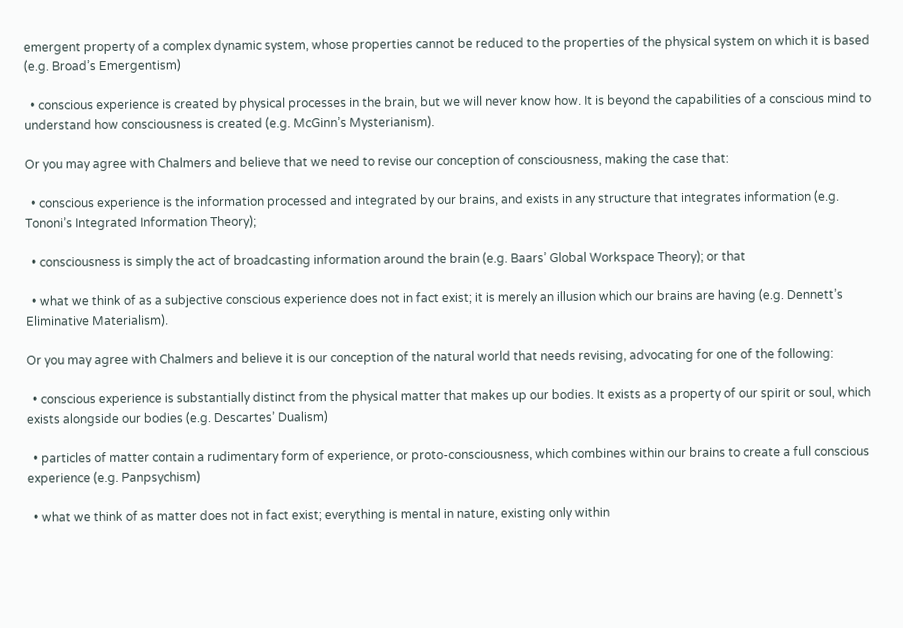emergent property of a complex dynamic system, whose properties cannot be reduced to the properties of the physical system on which it is based (e.g. Broad’s Emergentism)

  • conscious experience is created by physical processes in the brain, but we will never know how. It is beyond the capabilities of a conscious mind to understand how consciousness is created (e.g. McGinn’s Mysterianism).

Or you may agree with Chalmers and believe that we need to revise our conception of consciousness, making the case that:

  • conscious experience is the information processed and integrated by our brains, and exists in any structure that integrates information (e.g. Tononi’s Integrated Information Theory);

  • consciousness is simply the act of broadcasting information around the brain (e.g. Baars’ Global Workspace Theory); or that

  • what we think of as a subjective conscious experience does not in fact exist; it is merely an illusion which our brains are having (e.g. Dennett’s Eliminative Materialism).

Or you may agree with Chalmers and believe it is our conception of the natural world that needs revising, advocating for one of the following:

  • conscious experience is substantially distinct from the physical matter that makes up our bodies. It exists as a property of our spirit or soul, which exists alongside our bodies (e.g. Descartes’ Dualism)

  • particles of matter contain a rudimentary form of experience, or proto-consciousness, which combines within our brains to create a full conscious experience (e.g. Panpsychism)

  • what we think of as matter does not in fact exist; everything is mental in nature, existing only within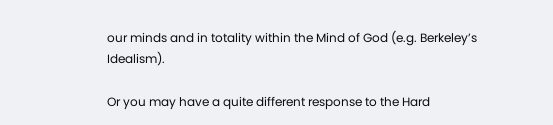our minds and in totality within the Mind of God (e.g. Berkeley’s Idealism).

Or you may have a quite different response to the Hard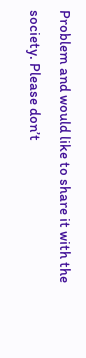Problem and would like to share it with the society. Please don’t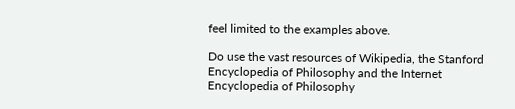feel limited to the examples above.

Do use the vast resources of Wikipedia, the Stanford Encyclopedia of Philosophy and the Internet Encyclopedia of Philosophy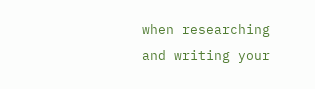when researching and writing your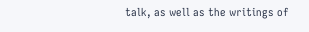talk, as well as the writings of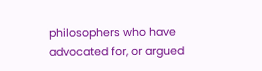philosophers who have advocated for, or argued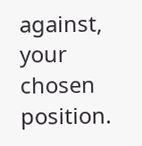against, your chosen position.